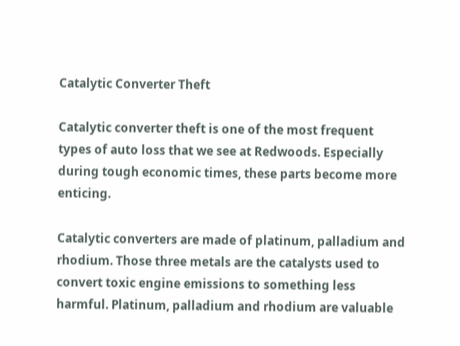Catalytic Converter Theft

Catalytic converter theft is one of the most frequent types of auto loss that we see at Redwoods. Especially during tough economic times, these parts become more enticing.

Catalytic converters are made of platinum, palladium and rhodium. Those three metals are the catalysts used to convert toxic engine emissions to something less harmful. Platinum, palladium and rhodium are valuable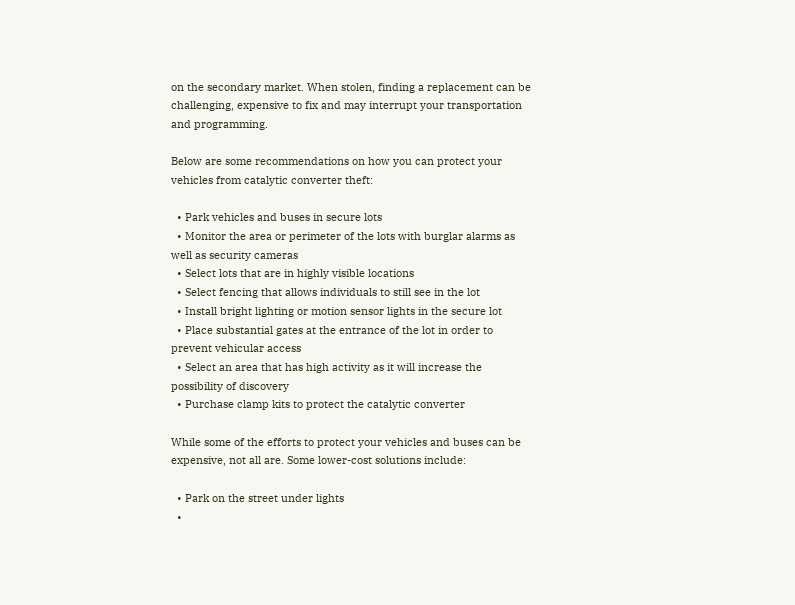on the secondary market. When stolen, finding a replacement can be challenging, expensive to fix and may interrupt your transportation and programming.

Below are some recommendations on how you can protect your vehicles from catalytic converter theft:

  • Park vehicles and buses in secure lots
  • Monitor the area or perimeter of the lots with burglar alarms as well as security cameras
  • Select lots that are in highly visible locations
  • Select fencing that allows individuals to still see in the lot
  • Install bright lighting or motion sensor lights in the secure lot
  • Place substantial gates at the entrance of the lot in order to prevent vehicular access
  • Select an area that has high activity as it will increase the possibility of discovery
  • Purchase clamp kits to protect the catalytic converter

While some of the efforts to protect your vehicles and buses can be expensive, not all are. Some lower-cost solutions include:

  • Park on the street under lights
  •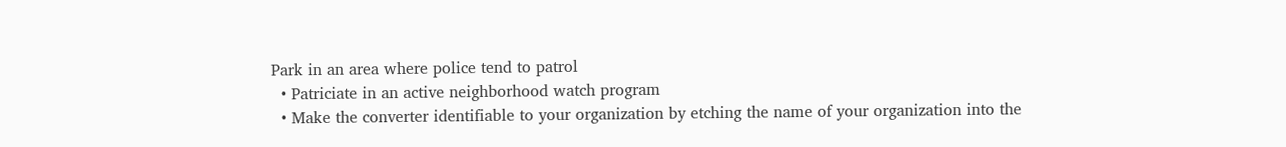Park in an area where police tend to patrol
  • Patriciate in an active neighborhood watch program
  • Make the converter identifiable to your organization by etching the name of your organization into the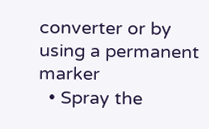converter or by using a permanent marker
  • Spray the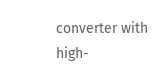converter with high-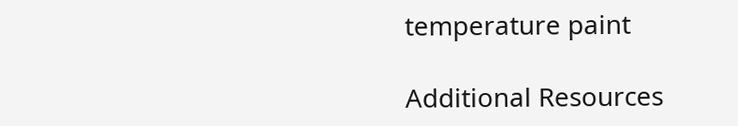temperature paint

Additional Resources